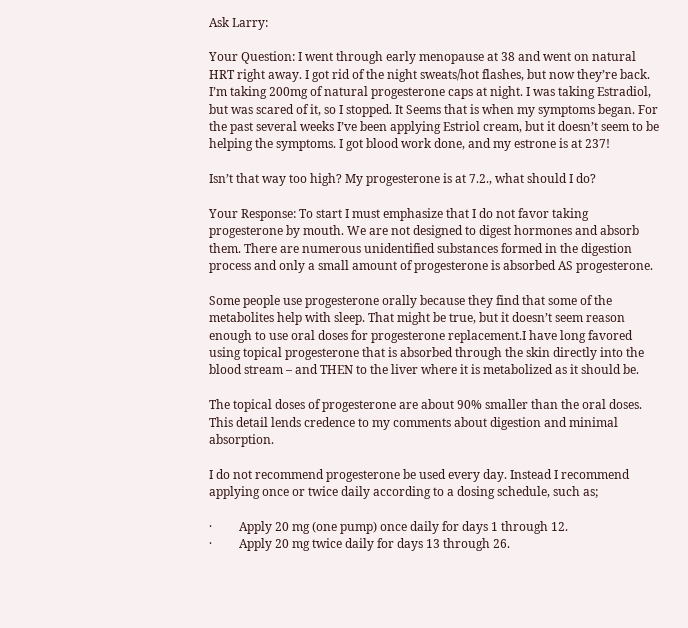Ask Larry:

Your Question: I went through early menopause at 38 and went on natural HRT right away. I got rid of the night sweats/hot flashes, but now they’re back. I’m taking 200mg of natural progesterone caps at night. I was taking Estradiol, but was scared of it, so I stopped. It Seems that is when my symptoms began. For the past several weeks I’ve been applying Estriol cream, but it doesn’t seem to be helping the symptoms. I got blood work done, and my estrone is at 237!

Isn’t that way too high? My progesterone is at 7.2., what should I do?

Your Response: To start I must emphasize that I do not favor taking progesterone by mouth. We are not designed to digest hormones and absorb them. There are numerous unidentified substances formed in the digestion process and only a small amount of progesterone is absorbed AS progesterone.

Some people use progesterone orally because they find that some of the metabolites help with sleep. That might be true, but it doesn’t seem reason enough to use oral doses for progesterone replacement.I have long favored using topical progesterone that is absorbed through the skin directly into the blood stream – and THEN to the liver where it is metabolized as it should be.

The topical doses of progesterone are about 90% smaller than the oral doses. This detail lends credence to my comments about digestion and minimal absorption.

I do not recommend progesterone be used every day. Instead I recommend applying once or twice daily according to a dosing schedule, such as;

·         Apply 20 mg (one pump) once daily for days 1 through 12.
·         Apply 20 mg twice daily for days 13 through 26.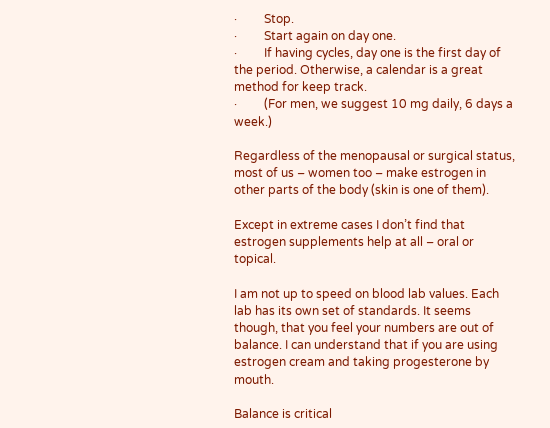·         Stop.
·         Start again on day one.
·         If having cycles, day one is the first day of the period. Otherwise, a calendar is a great method for keep track.
·         (For men, we suggest 10 mg daily, 6 days a week.)

Regardless of the menopausal or surgical status, most of us – women too – make estrogen in other parts of the body (skin is one of them).

Except in extreme cases I don’t find that estrogen supplements help at all – oral or topical.

I am not up to speed on blood lab values. Each lab has its own set of standards. It seems though, that you feel your numbers are out of balance. I can understand that if you are using estrogen cream and taking progesterone by mouth.

Balance is critical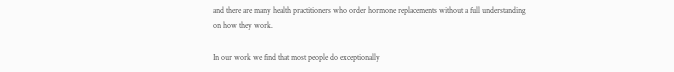and there are many health practitioners who order hormone replacements without a full understanding on how they work.

In our work we find that most people do exceptionally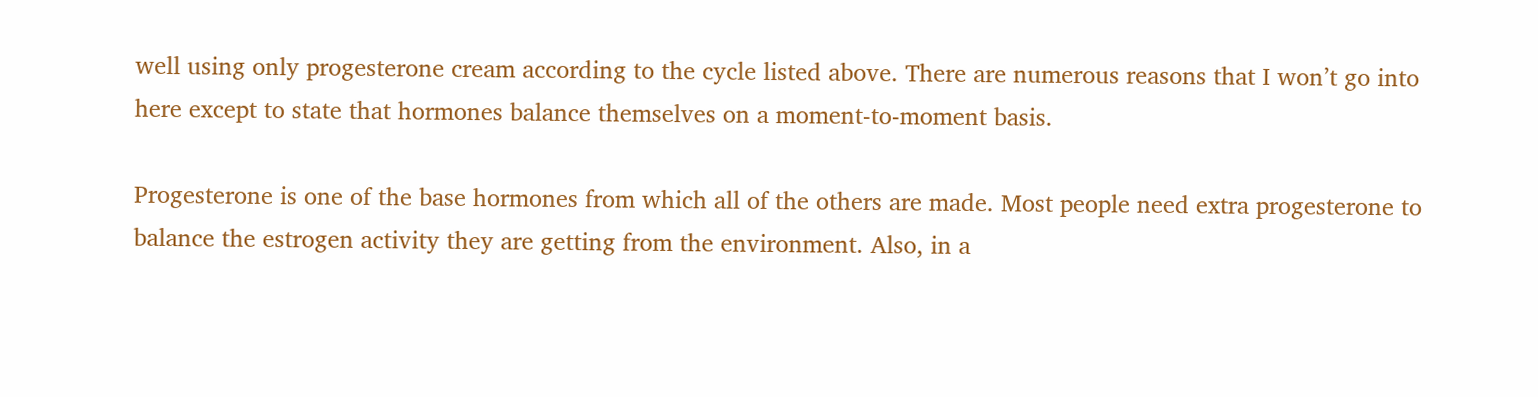well using only progesterone cream according to the cycle listed above. There are numerous reasons that I won’t go into here except to state that hormones balance themselves on a moment-to-moment basis.

Progesterone is one of the base hormones from which all of the others are made. Most people need extra progesterone to balance the estrogen activity they are getting from the environment. Also, in a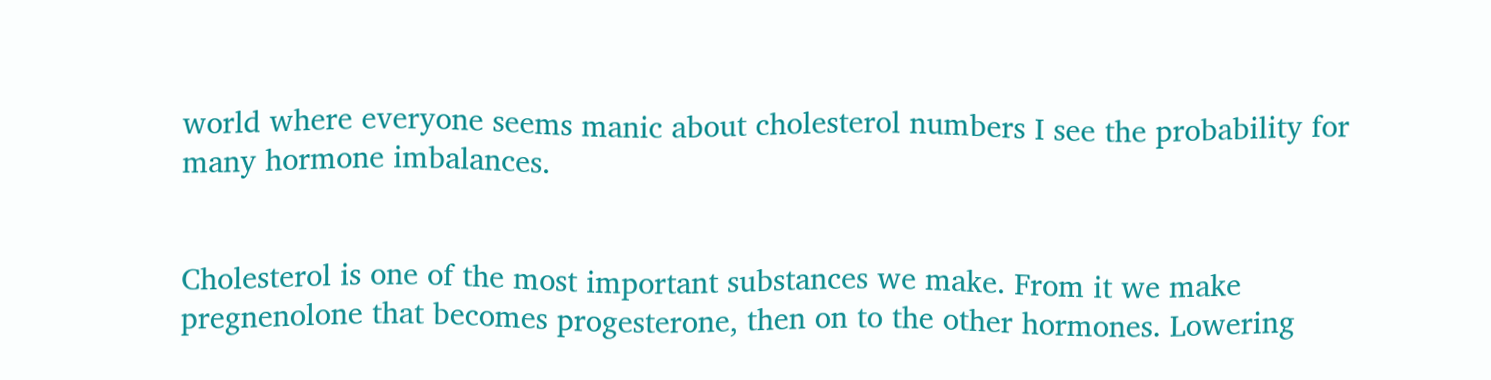world where everyone seems manic about cholesterol numbers I see the probability for many hormone imbalances.


Cholesterol is one of the most important substances we make. From it we make pregnenolone that becomes progesterone, then on to the other hormones. Lowering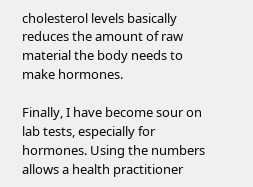cholesterol levels basically reduces the amount of raw material the body needs to make hormones.

Finally, I have become sour on lab tests, especially for hormones. Using the numbers allows a health practitioner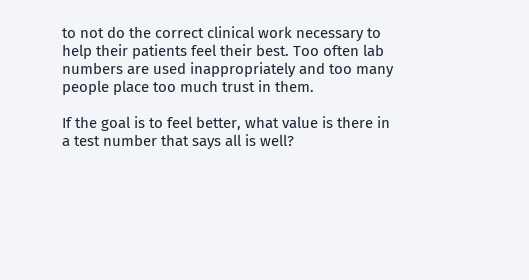to not do the correct clinical work necessary to help their patients feel their best. Too often lab numbers are used inappropriately and too many people place too much trust in them.

If the goal is to feel better, what value is there in a test number that says all is well?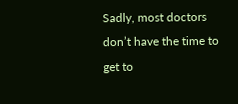Sadly, most doctors don’t have the time to get to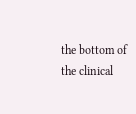the bottom of the clinical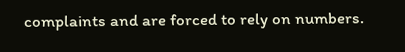complaints and are forced to rely on numbers.